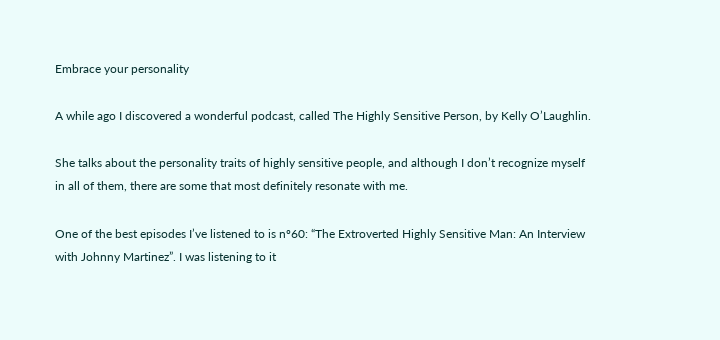Embrace your personality

A while ago I discovered a wonderful podcast, called The Highly Sensitive Person, by Kelly O’Laughlin.

She talks about the personality traits of highly sensitive people, and although I don’t recognize myself in all of them, there are some that most definitely resonate with me.

One of the best episodes I’ve listened to is nº60: “The Extroverted Highly Sensitive Man: An Interview with Johnny Martinez”. I was listening to it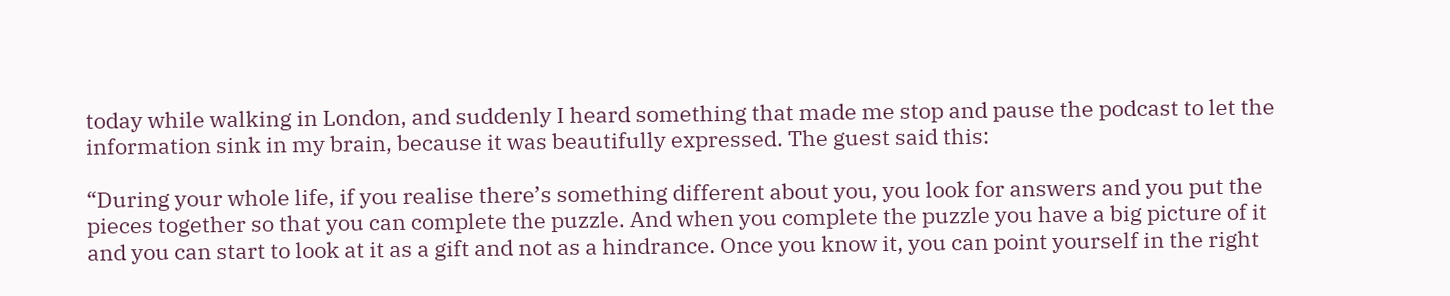today while walking in London, and suddenly I heard something that made me stop and pause the podcast to let the information sink in my brain, because it was beautifully expressed. The guest said this:

“During your whole life, if you realise there’s something different about you, you look for answers and you put the pieces together so that you can complete the puzzle. And when you complete the puzzle you have a big picture of it and you can start to look at it as a gift and not as a hindrance. Once you know it, you can point yourself in the right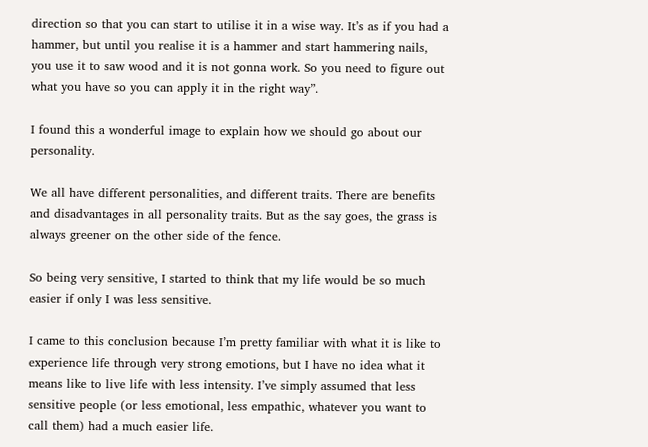direction so that you can start to utilise it in a wise way. It’s as if you had a hammer, but until you realise it is a hammer and start hammering nails, you use it to saw wood and it is not gonna work. So you need to figure out what you have so you can apply it in the right way”.

I found this a wonderful image to explain how we should go about our personality.

We all have different personalities, and different traits. There are benefits and disadvantages in all personality traits. But as the say goes, the grass is always greener on the other side of the fence.

So being very sensitive, I started to think that my life would be so much easier if only I was less sensitive.

I came to this conclusion because I’m pretty familiar with what it is like to experience life through very strong emotions, but I have no idea what it means like to live life with less intensity. I’ve simply assumed that less sensitive people (or less emotional, less empathic, whatever you want to call them) had a much easier life.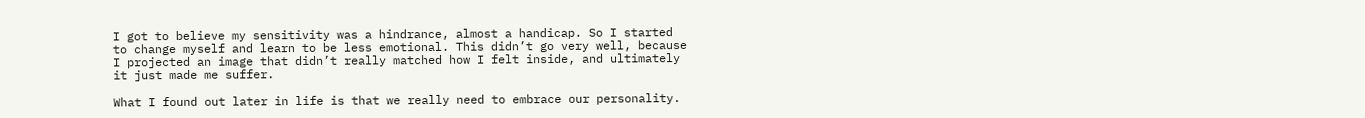I got to believe my sensitivity was a hindrance, almost a handicap. So I started to change myself and learn to be less emotional. This didn’t go very well, because I projected an image that didn’t really matched how I felt inside, and ultimately it just made me suffer.

What I found out later in life is that we really need to embrace our personality.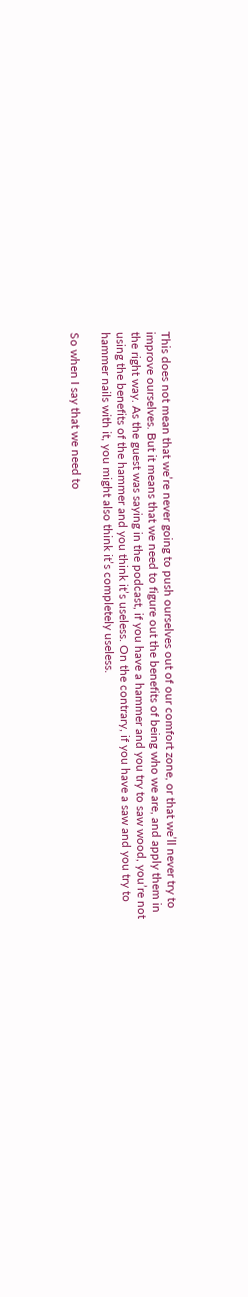This does not mean that we’re never going to push ourselves out of our comfort zone, or that we’ll never try to improve ourselves. But it means that we need to figure out the benefits of being who we are, and apply them in the right way. As the guest was saying in the podcast, if you have a hammer and you try to saw wood, you’re not using the benefits of the hammer and you think it’s useless. On the contrary, if you have a saw and you try to hammer nails with it, you might also think it’s completely useless.

So when I say that we need to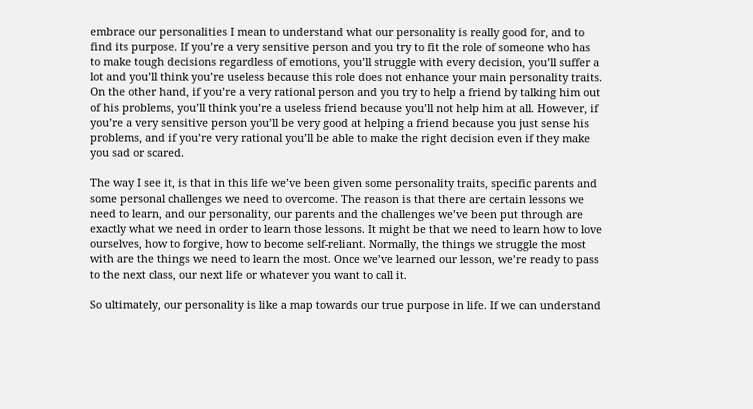embrace our personalities I mean to understand what our personality is really good for, and to find its purpose. If you’re a very sensitive person and you try to fit the role of someone who has to make tough decisions regardless of emotions, you’ll struggle with every decision, you’ll suffer a lot and you’ll think you’re useless because this role does not enhance your main personality traits. On the other hand, if you’re a very rational person and you try to help a friend by talking him out of his problems, you’ll think you’re a useless friend because you’ll not help him at all. However, if you’re a very sensitive person you’ll be very good at helping a friend because you just sense his problems, and if you’re very rational you’ll be able to make the right decision even if they make you sad or scared.

The way I see it, is that in this life we’ve been given some personality traits, specific parents and some personal challenges we need to overcome. The reason is that there are certain lessons we need to learn, and our personality, our parents and the challenges we’ve been put through are exactly what we need in order to learn those lessons. It might be that we need to learn how to love ourselves, how to forgive, how to become self-reliant. Normally, the things we struggle the most with are the things we need to learn the most. Once we’ve learned our lesson, we’re ready to pass to the next class, our next life or whatever you want to call it.

So ultimately, our personality is like a map towards our true purpose in life. If we can understand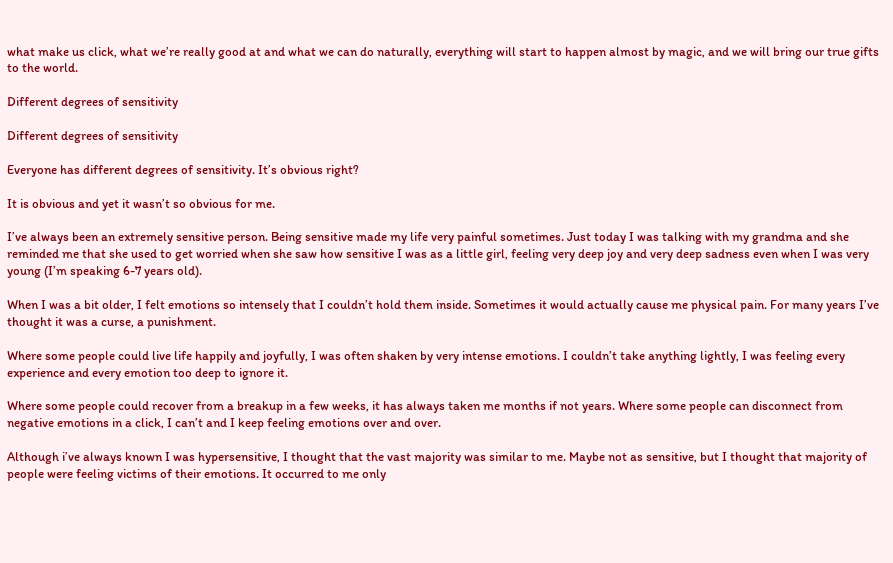what make us click, what we’re really good at and what we can do naturally, everything will start to happen almost by magic, and we will bring our true gifts to the world.

Different degrees of sensitivity

Different degrees of sensitivity

Everyone has different degrees of sensitivity. It’s obvious right?

It is obvious and yet it wasn’t so obvious for me.

I’ve always been an extremely sensitive person. Being sensitive made my life very painful sometimes. Just today I was talking with my grandma and she reminded me that she used to get worried when she saw how sensitive I was as a little girl, feeling very deep joy and very deep sadness even when I was very young (I’m speaking 6-7 years old).

When I was a bit older, I felt emotions so intensely that I couldn’t hold them inside. Sometimes it would actually cause me physical pain. For many years I’ve thought it was a curse, a punishment.

Where some people could live life happily and joyfully, I was often shaken by very intense emotions. I couldn’t take anything lightly, I was feeling every experience and every emotion too deep to ignore it.

Where some people could recover from a breakup in a few weeks, it has always taken me months if not years. Where some people can disconnect from negative emotions in a click, I can’t and I keep feeling emotions over and over.

Although i’ve always known I was hypersensitive, I thought that the vast majority was similar to me. Maybe not as sensitive, but I thought that majority of people were feeling victims of their emotions. It occurred to me only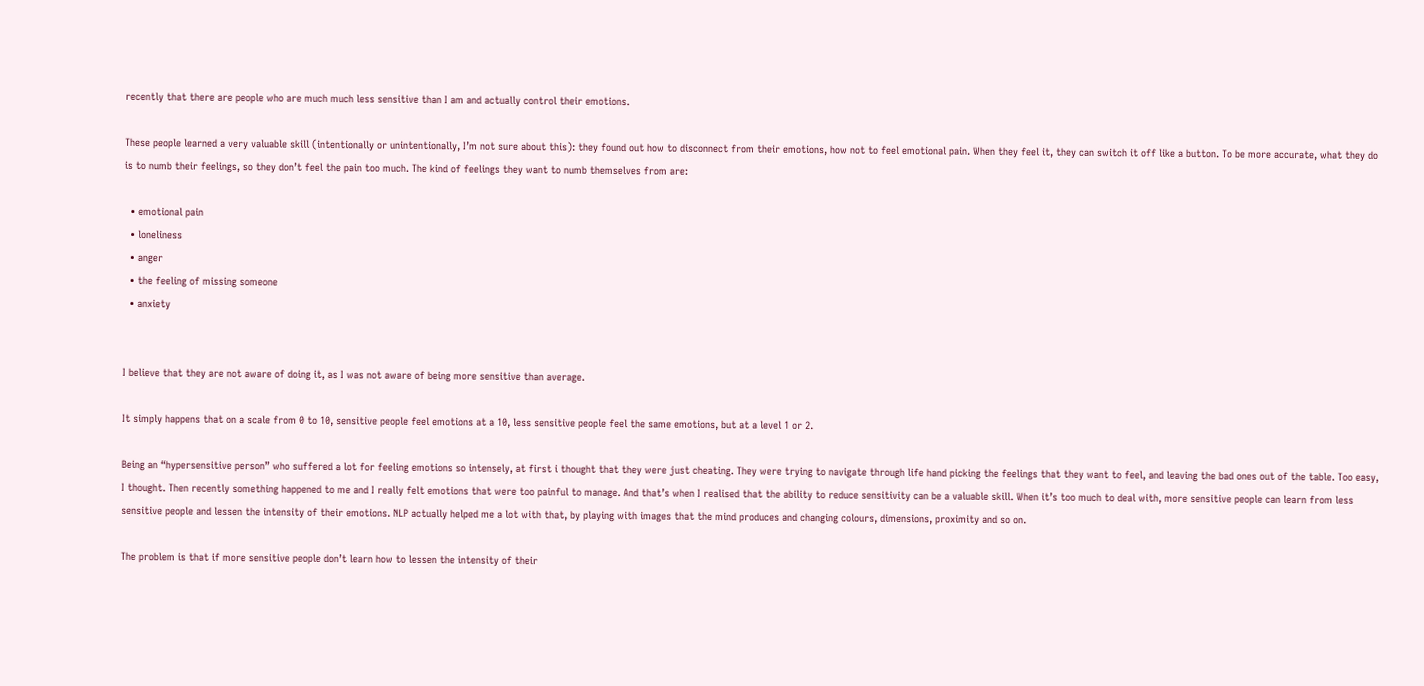recently that there are people who are much much less sensitive than I am and actually control their emotions.

These people learned a very valuable skill (intentionally or unintentionally, I’m not sure about this): they found out how to disconnect from their emotions, how not to feel emotional pain. When they feel it, they can switch it off like a button. To be more accurate, what they do is to numb their feelings, so they don’t feel the pain too much. The kind of feelings they want to numb themselves from are:

  • emotional pain
  • loneliness
  • anger
  • the feeling of missing someone
  • anxiety


I believe that they are not aware of doing it, as I was not aware of being more sensitive than average.

It simply happens that on a scale from 0 to 10, sensitive people feel emotions at a 10, less sensitive people feel the same emotions, but at a level 1 or 2.

Being an “hypersensitive person” who suffered a lot for feeling emotions so intensely, at first i thought that they were just cheating. They were trying to navigate through life hand picking the feelings that they want to feel, and leaving the bad ones out of the table. Too easy, I thought. Then recently something happened to me and I really felt emotions that were too painful to manage. And that’s when I realised that the ability to reduce sensitivity can be a valuable skill. When it’s too much to deal with, more sensitive people can learn from less sensitive people and lessen the intensity of their emotions. NLP actually helped me a lot with that, by playing with images that the mind produces and changing colours, dimensions, proximity and so on.

The problem is that if more sensitive people don’t learn how to lessen the intensity of their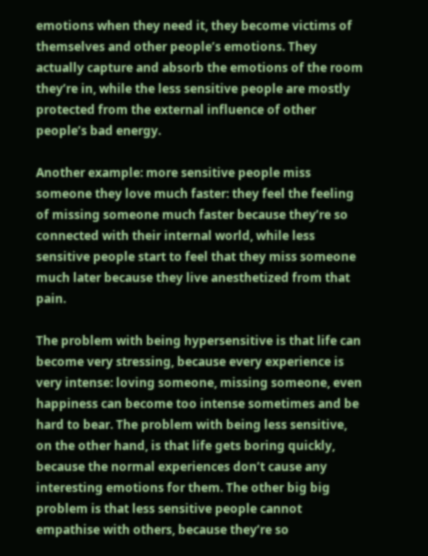emotions when they need it, they become victims of themselves and other people’s emotions. They actually capture and absorb the emotions of the room they’re in, while the less sensitive people are mostly protected from the external influence of other people’s bad energy.

Another example: more sensitive people miss someone they love much faster: they feel the feeling of missing someone much faster because they’re so connected with their internal world, while less sensitive people start to feel that they miss someone much later because they live anesthetized from that pain.

The problem with being hypersensitive is that life can become very stressing, because every experience is very intense: loving someone, missing someone, even happiness can become too intense sometimes and be hard to bear. The problem with being less sensitive, on the other hand, is that life gets boring quickly, because the normal experiences don’t cause any interesting emotions for them. The other big big problem is that less sensitive people cannot empathise with others, because they’re so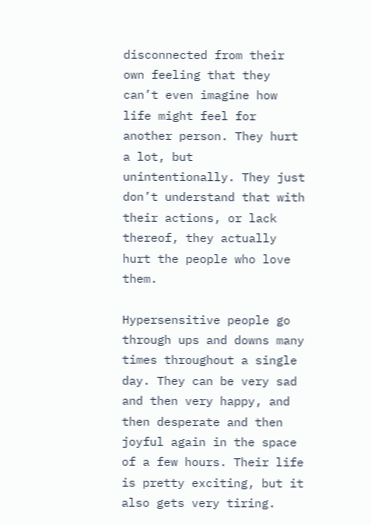disconnected from their own feeling that they can’t even imagine how life might feel for another person. They hurt a lot, but unintentionally. They just don’t understand that with their actions, or lack thereof, they actually hurt the people who love them.

Hypersensitive people go through ups and downs many times throughout a single day. They can be very sad and then very happy, and then desperate and then joyful again in the space of a few hours. Their life is pretty exciting, but it also gets very tiring.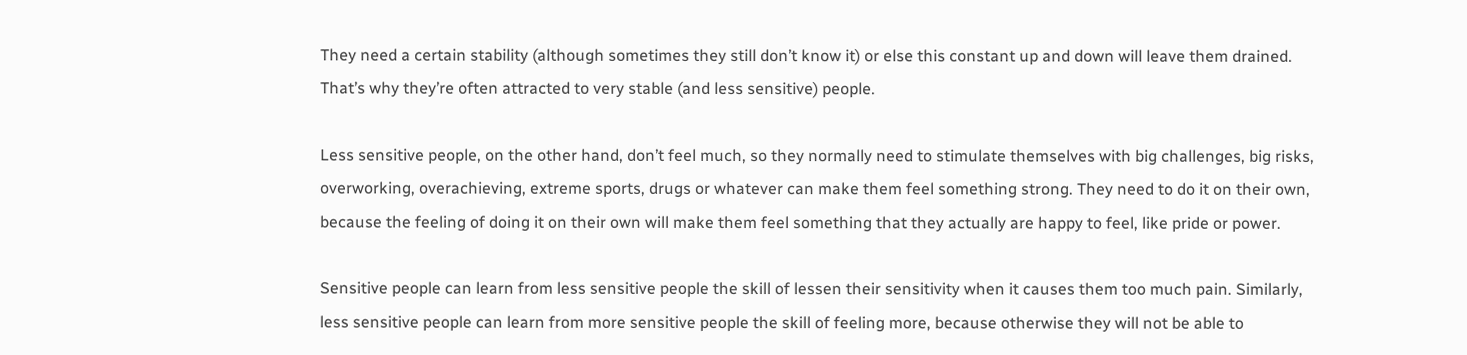They need a certain stability (although sometimes they still don’t know it) or else this constant up and down will leave them drained. That’s why they’re often attracted to very stable (and less sensitive) people.

Less sensitive people, on the other hand, don’t feel much, so they normally need to stimulate themselves with big challenges, big risks, overworking, overachieving, extreme sports, drugs or whatever can make them feel something strong. They need to do it on their own, because the feeling of doing it on their own will make them feel something that they actually are happy to feel, like pride or power.

Sensitive people can learn from less sensitive people the skill of lessen their sensitivity when it causes them too much pain. Similarly, less sensitive people can learn from more sensitive people the skill of feeling more, because otherwise they will not be able to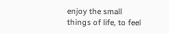enjoy the small things of life, to feel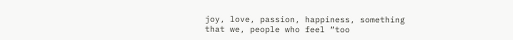joy, love, passion, happiness, something that we, people who feel “too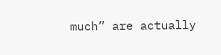much” are actually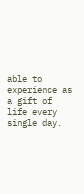able to experience as a gift of life every single day.